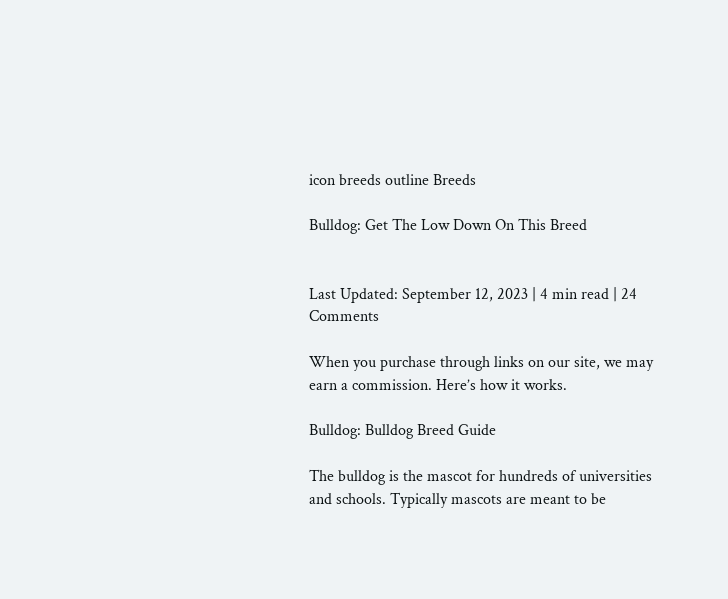icon breeds outline Breeds

Bulldog: Get The Low Down On This Breed


Last Updated: September 12, 2023 | 4 min read | 24 Comments

When you purchase through links on our site, we may earn a commission. Here’s how it works.

Bulldog: Bulldog Breed Guide

The bulldog is the mascot for hundreds of universities and schools. Typically mascots are meant to be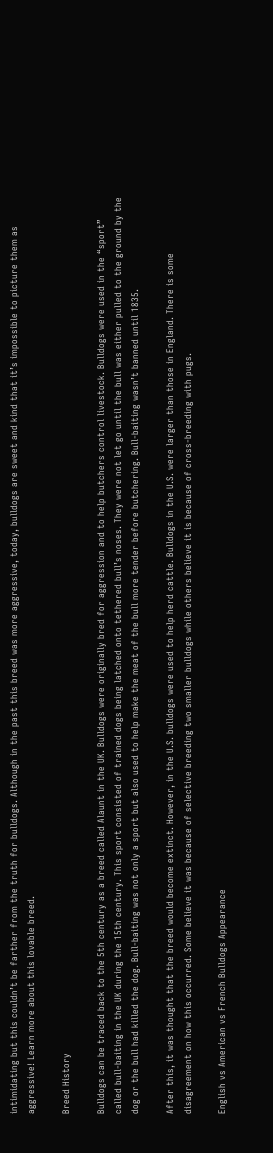intimidating but this couldn’t be farther from the truth for bulldogs. Although in the past this breed was more aggressive, today, bulldogs are sweet and kind that it’s impossible to picture them as aggressive! Learn more about this lovable breed.

Breed History

Bulldogs can be traced back to the 5th century as a breed called Alaunt in the UK. Bulldogs were originally bred for aggression and to help butchers control livestock. Bulldogs were used in the “sport” called bull-baiting in the UK during the 15th century. This sport consisted of trained dogs being latched onto tethered bull’s noses. They were not let go until the bull was either pulled to the ground by the dog or the bull had killed the dog. Bull-baiting was not only a sport but also used to help make the meat of the bull more tender before butchering. Bull-baiting wasn’t banned until 1835.

After this, it was thought that the breed would become extinct. However, in the U.S. bulldogs were used to help herd cattle. Bulldogs in the U.S. were larger than those in England. There is some disagreement on how this occurred. Some believe it was because of selective breeding two smaller bulldogs while others believe it is because of cross-breeding with pugs.

English vs American vs French Bulldogs Appearance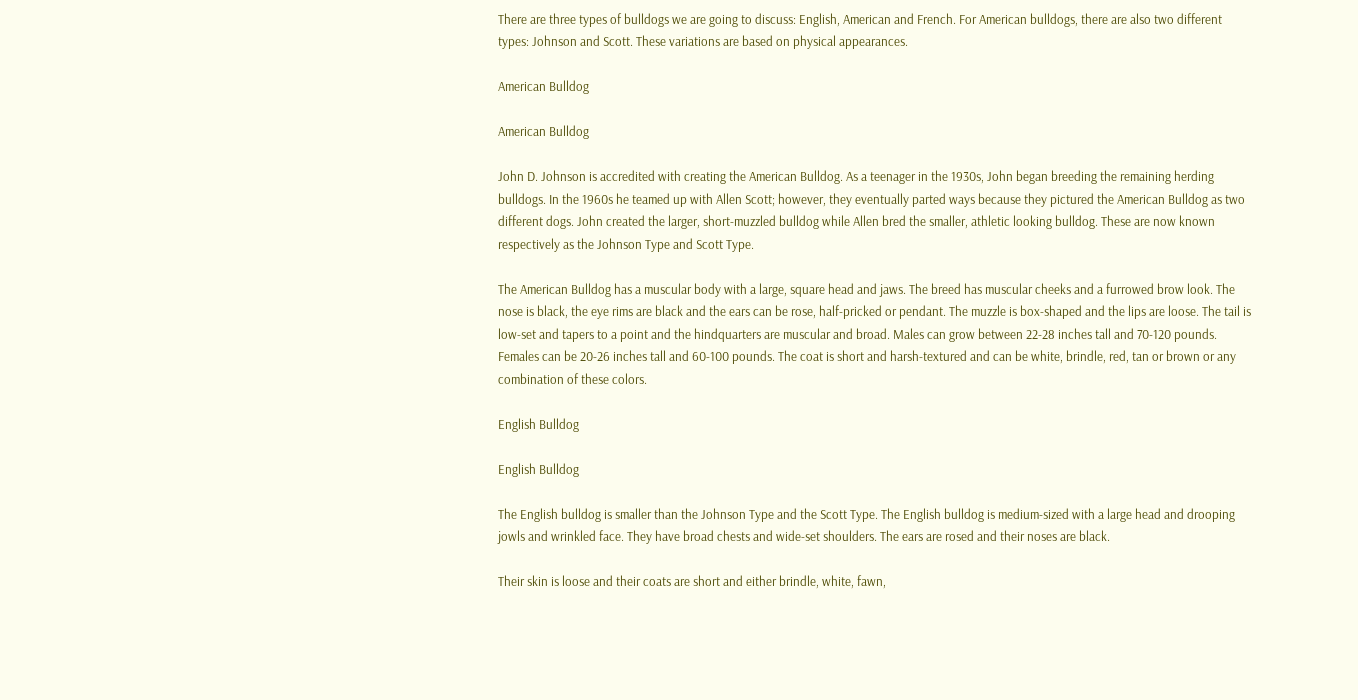There are three types of bulldogs we are going to discuss: English, American and French. For American bulldogs, there are also two different types: Johnson and Scott. These variations are based on physical appearances.

American Bulldog

American Bulldog

John D. Johnson is accredited with creating the American Bulldog. As a teenager in the 1930s, John began breeding the remaining herding bulldogs. In the 1960s he teamed up with Allen Scott; however, they eventually parted ways because they pictured the American Bulldog as two different dogs. John created the larger, short-muzzled bulldog while Allen bred the smaller, athletic looking bulldog. These are now known respectively as the Johnson Type and Scott Type.

The American Bulldog has a muscular body with a large, square head and jaws. The breed has muscular cheeks and a furrowed brow look. The nose is black, the eye rims are black and the ears can be rose, half-pricked or pendant. The muzzle is box-shaped and the lips are loose. The tail is low-set and tapers to a point and the hindquarters are muscular and broad. Males can grow between 22-28 inches tall and 70-120 pounds. Females can be 20-26 inches tall and 60-100 pounds. The coat is short and harsh-textured and can be white, brindle, red, tan or brown or any combination of these colors.

English Bulldog

English Bulldog

The English bulldog is smaller than the Johnson Type and the Scott Type. The English bulldog is medium-sized with a large head and drooping jowls and wrinkled face. They have broad chests and wide-set shoulders. The ears are rosed and their noses are black.

Their skin is loose and their coats are short and either brindle, white, fawn,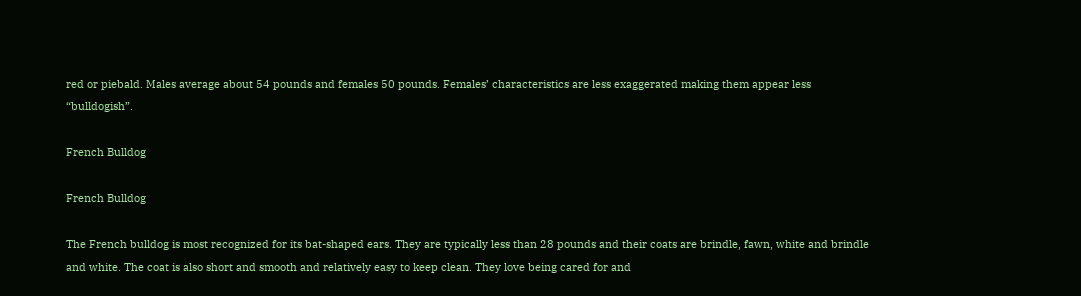red or piebald. Males average about 54 pounds and females 50 pounds. Females’ characteristics are less exaggerated making them appear less “bulldogish”.

French Bulldog

French Bulldog

The French bulldog is most recognized for its bat-shaped ears. They are typically less than 28 pounds and their coats are brindle, fawn, white and brindle and white. The coat is also short and smooth and relatively easy to keep clean. They love being cared for and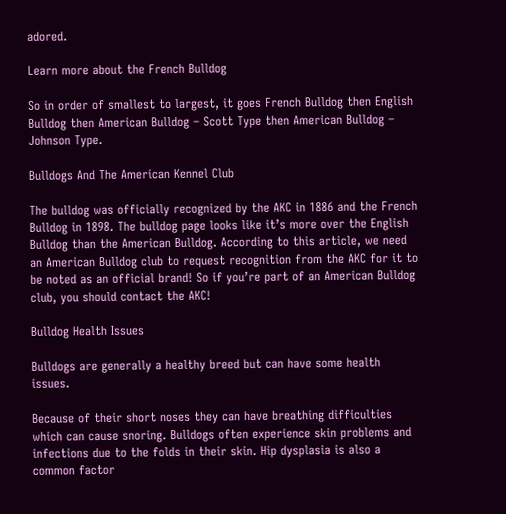adored.

Learn more about the French Bulldog

So in order of smallest to largest, it goes French Bulldog then English Bulldog then American Bulldog – Scott Type then American Bulldog – Johnson Type.

Bulldogs And The American Kennel Club

The bulldog was officially recognized by the AKC in 1886 and the French Bulldog in 1898. The bulldog page looks like it’s more over the English Bulldog than the American Bulldog. According to this article, we need an American Bulldog club to request recognition from the AKC for it to be noted as an official brand! So if you’re part of an American Bulldog club, you should contact the AKC!

Bulldog Health Issues

Bulldogs are generally a healthy breed but can have some health issues.

Because of their short noses they can have breathing difficulties which can cause snoring. Bulldogs often experience skin problems and infections due to the folds in their skin. Hip dysplasia is also a common factor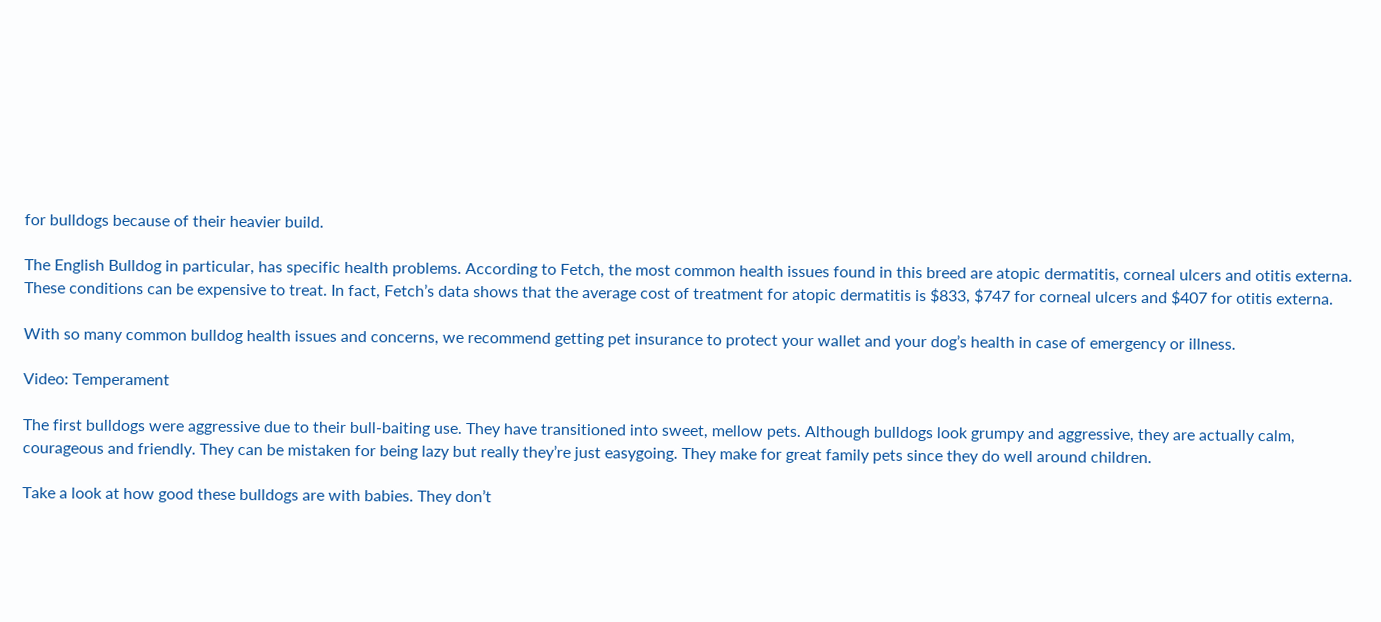for bulldogs because of their heavier build.

The English Bulldog in particular, has specific health problems. According to Fetch, the most common health issues found in this breed are atopic dermatitis, corneal ulcers and otitis externa. These conditions can be expensive to treat. In fact, Fetch’s data shows that the average cost of treatment for atopic dermatitis is $833, $747 for corneal ulcers and $407 for otitis externa.

With so many common bulldog health issues and concerns, we recommend getting pet insurance to protect your wallet and your dog’s health in case of emergency or illness.

Video: Temperament

The first bulldogs were aggressive due to their bull-baiting use. They have transitioned into sweet, mellow pets. Although bulldogs look grumpy and aggressive, they are actually calm, courageous and friendly. They can be mistaken for being lazy but really they’re just easygoing. They make for great family pets since they do well around children.

Take a look at how good these bulldogs are with babies. They don’t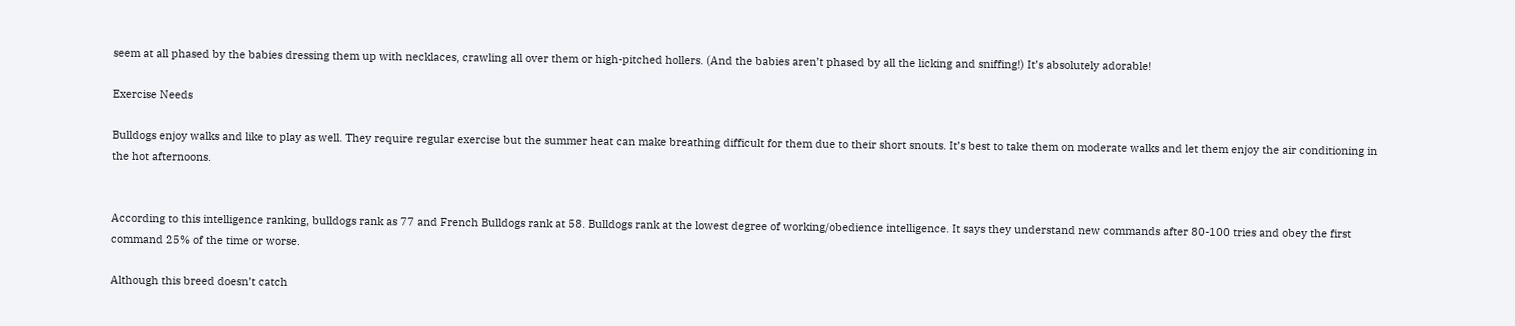seem at all phased by the babies dressing them up with necklaces, crawling all over them or high-pitched hollers. (And the babies aren’t phased by all the licking and sniffing!) It’s absolutely adorable!

Exercise Needs

Bulldogs enjoy walks and like to play as well. They require regular exercise but the summer heat can make breathing difficult for them due to their short snouts. It’s best to take them on moderate walks and let them enjoy the air conditioning in the hot afternoons.


According to this intelligence ranking, bulldogs rank as 77 and French Bulldogs rank at 58. Bulldogs rank at the lowest degree of working/obedience intelligence. It says they understand new commands after 80-100 tries and obey the first command 25% of the time or worse.

Although this breed doesn’t catch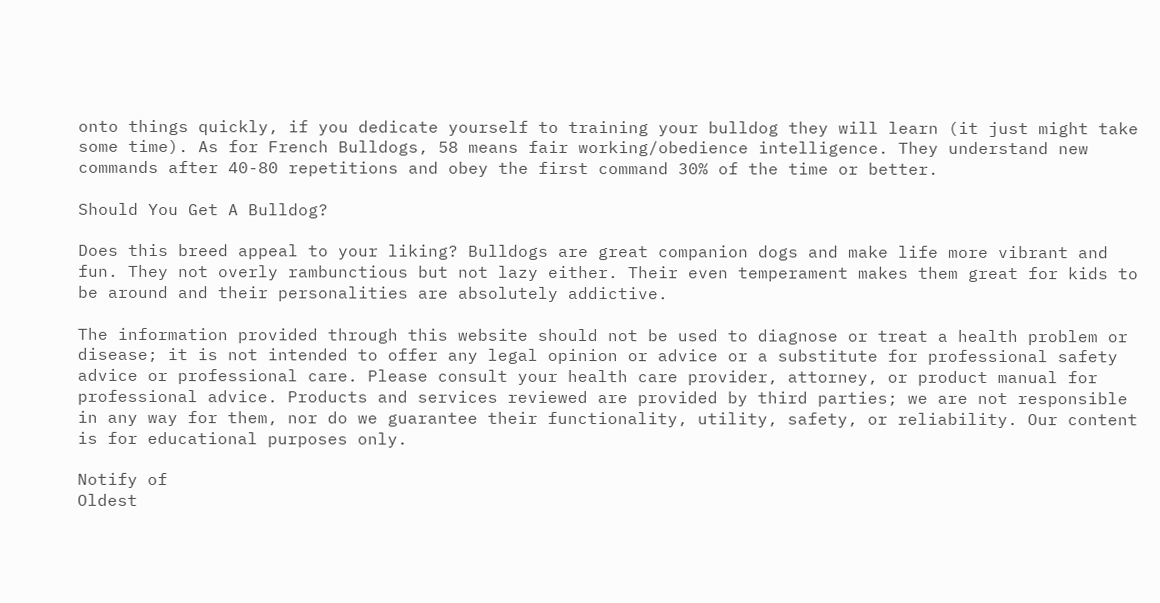onto things quickly, if you dedicate yourself to training your bulldog they will learn (it just might take some time). As for French Bulldogs, 58 means fair working/obedience intelligence. They understand new commands after 40-80 repetitions and obey the first command 30% of the time or better.

Should You Get A Bulldog?

Does this breed appeal to your liking? Bulldogs are great companion dogs and make life more vibrant and fun. They not overly rambunctious but not lazy either. Their even temperament makes them great for kids to be around and their personalities are absolutely addictive.

The information provided through this website should not be used to diagnose or treat a health problem or disease; it is not intended to offer any legal opinion or advice or a substitute for professional safety advice or professional care. Please consult your health care provider, attorney, or product manual for professional advice. Products and services reviewed are provided by third parties; we are not responsible in any way for them, nor do we guarantee their functionality, utility, safety, or reliability. Our content is for educational purposes only.

Notify of
Oldest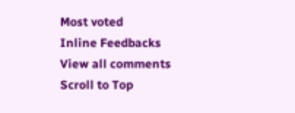Most voted
Inline Feedbacks
View all comments
Scroll to Top